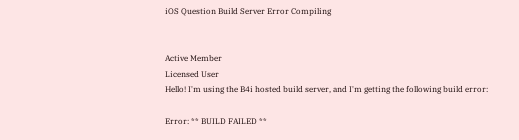iOS Question Build Server Error Compiling


Active Member
Licensed User
Hello! I'm using the B4i hosted build server, and I'm getting the following build error:

Error: ** BUILD FAILED **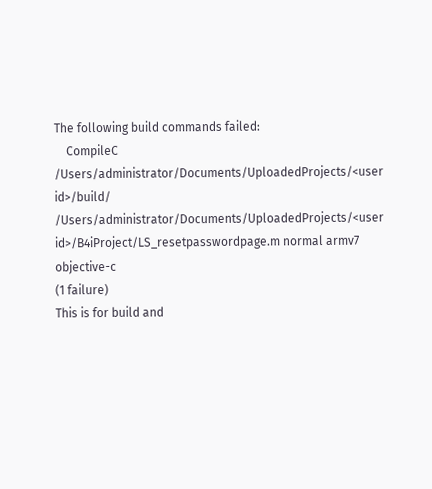The following build commands failed:
    CompileC /Users/administrator/Documents/UploadedProjects/<user id>/build/ /Users/administrator/Documents/UploadedProjects/<user id>/B4iProject/LS_resetpasswordpage.m normal armv7 objective-c
(1 failure)
This is for build and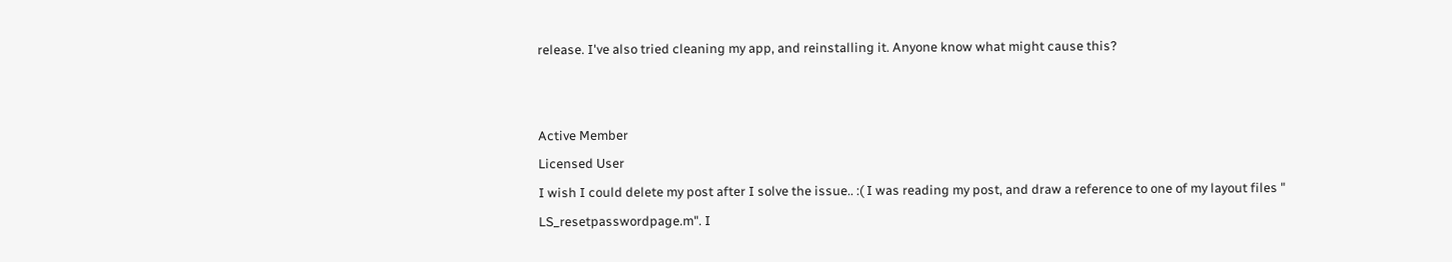release. I've also tried cleaning my app, and reinstalling it. Anyone know what might cause this?


Active Member
Licensed User
I wish I could delete my post after I solve the issue.. :( I was reading my post, and draw a reference to one of my layout files "
LS_resetpasswordpage.m". I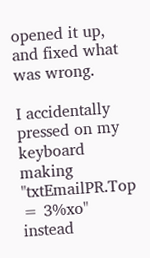opened it up, and fixed what was wrong.

I accidentally pressed on my keyboard making "txtEmailPR.Top = 3%xo" instead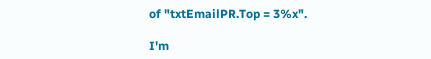of "txtEmailPR.Top = 3%x".

I'm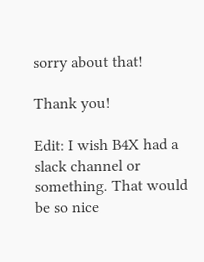sorry about that!

Thank you!

Edit: I wish B4X had a slack channel or something. That would be so nice